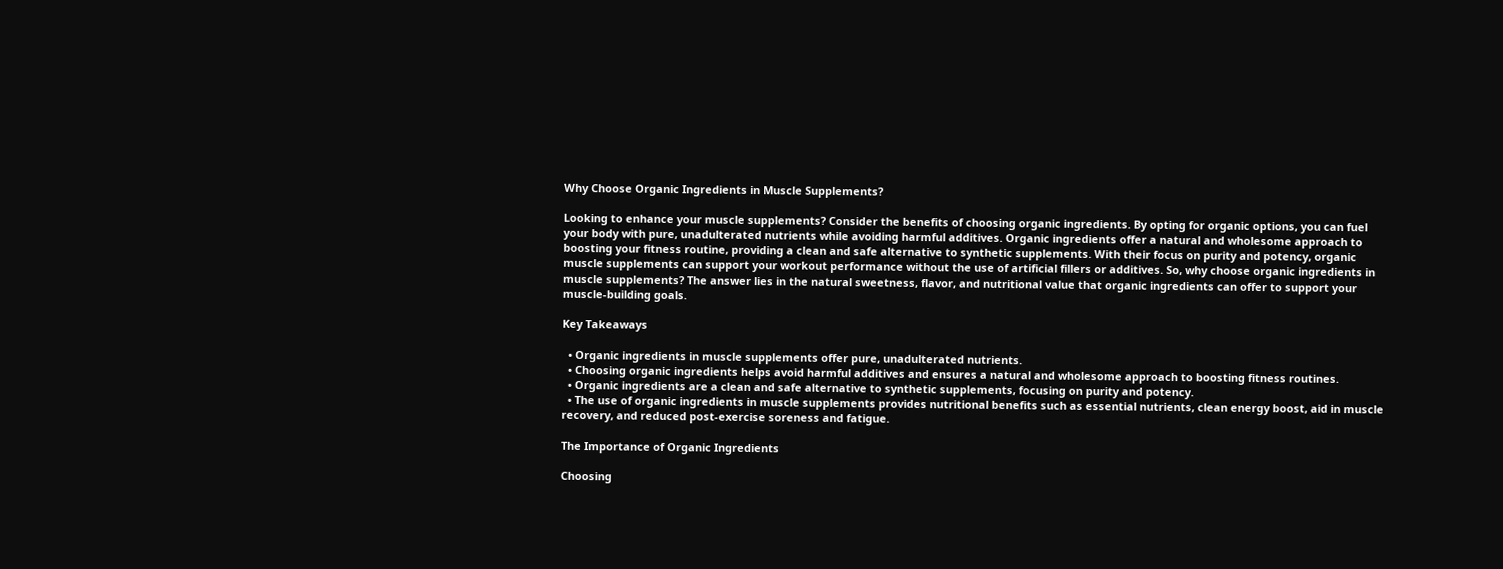Why Choose Organic Ingredients in Muscle Supplements?

Looking to enhance your muscle supplements? Consider the benefits of choosing organic ingredients. By opting for organic options, you can fuel your body with pure, unadulterated nutrients while avoiding harmful additives. Organic ingredients offer a natural and wholesome approach to boosting your fitness routine, providing a clean and safe alternative to synthetic supplements. With their focus on purity and potency, organic muscle supplements can support your workout performance without the use of artificial fillers or additives. So, why choose organic ingredients in muscle supplements? The answer lies in the natural sweetness, flavor, and nutritional value that organic ingredients can offer to support your muscle-building goals.

Key Takeaways

  • Organic ingredients in muscle supplements offer pure, unadulterated nutrients.
  • Choosing organic ingredients helps avoid harmful additives and ensures a natural and wholesome approach to boosting fitness routines.
  • Organic ingredients are a clean and safe alternative to synthetic supplements, focusing on purity and potency.
  • The use of organic ingredients in muscle supplements provides nutritional benefits such as essential nutrients, clean energy boost, aid in muscle recovery, and reduced post-exercise soreness and fatigue.

The Importance of Organic Ingredients

Choosing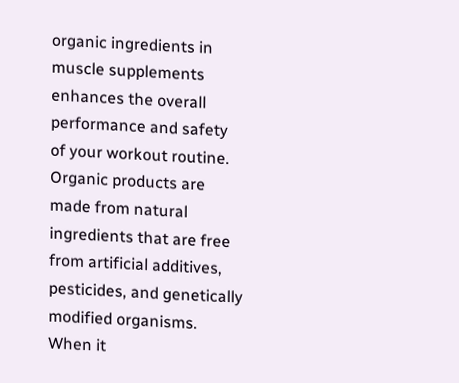organic ingredients in muscle supplements enhances the overall performance and safety of your workout routine. Organic products are made from natural ingredients that are free from artificial additives, pesticides, and genetically modified organisms. When it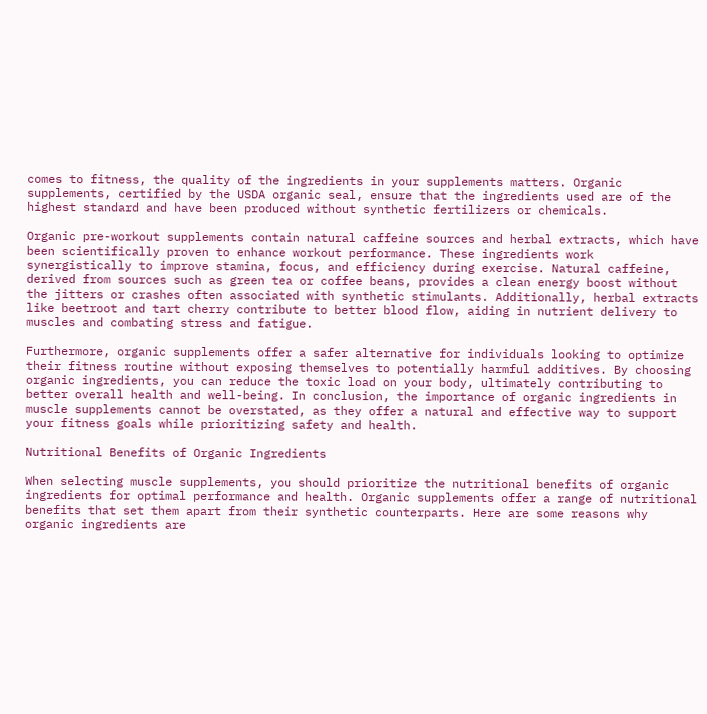comes to fitness, the quality of the ingredients in your supplements matters. Organic supplements, certified by the USDA organic seal, ensure that the ingredients used are of the highest standard and have been produced without synthetic fertilizers or chemicals.

Organic pre-workout supplements contain natural caffeine sources and herbal extracts, which have been scientifically proven to enhance workout performance. These ingredients work synergistically to improve stamina, focus, and efficiency during exercise. Natural caffeine, derived from sources such as green tea or coffee beans, provides a clean energy boost without the jitters or crashes often associated with synthetic stimulants. Additionally, herbal extracts like beetroot and tart cherry contribute to better blood flow, aiding in nutrient delivery to muscles and combating stress and fatigue.

Furthermore, organic supplements offer a safer alternative for individuals looking to optimize their fitness routine without exposing themselves to potentially harmful additives. By choosing organic ingredients, you can reduce the toxic load on your body, ultimately contributing to better overall health and well-being. In conclusion, the importance of organic ingredients in muscle supplements cannot be overstated, as they offer a natural and effective way to support your fitness goals while prioritizing safety and health.

Nutritional Benefits of Organic Ingredients

When selecting muscle supplements, you should prioritize the nutritional benefits of organic ingredients for optimal performance and health. Organic supplements offer a range of nutritional benefits that set them apart from their synthetic counterparts. Here are some reasons why organic ingredients are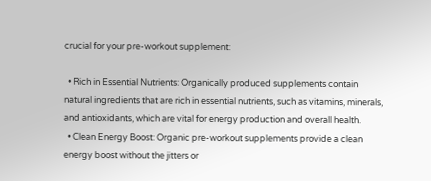crucial for your pre-workout supplement:

  • Rich in Essential Nutrients: Organically produced supplements contain natural ingredients that are rich in essential nutrients, such as vitamins, minerals, and antioxidants, which are vital for energy production and overall health.
  • Clean Energy Boost: Organic pre-workout supplements provide a clean energy boost without the jitters or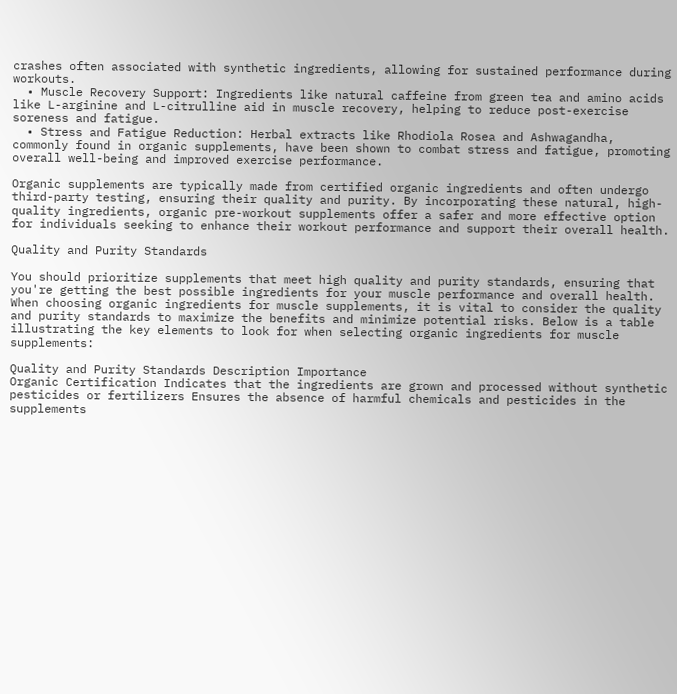crashes often associated with synthetic ingredients, allowing for sustained performance during workouts.
  • Muscle Recovery Support: Ingredients like natural caffeine from green tea and amino acids like L-arginine and L-citrulline aid in muscle recovery, helping to reduce post-exercise soreness and fatigue.
  • Stress and Fatigue Reduction: Herbal extracts like Rhodiola Rosea and Ashwagandha, commonly found in organic supplements, have been shown to combat stress and fatigue, promoting overall well-being and improved exercise performance.

Organic supplements are typically made from certified organic ingredients and often undergo third-party testing, ensuring their quality and purity. By incorporating these natural, high-quality ingredients, organic pre-workout supplements offer a safer and more effective option for individuals seeking to enhance their workout performance and support their overall health.

Quality and Purity Standards

You should prioritize supplements that meet high quality and purity standards, ensuring that you're getting the best possible ingredients for your muscle performance and overall health. When choosing organic ingredients for muscle supplements, it is vital to consider the quality and purity standards to maximize the benefits and minimize potential risks. Below is a table illustrating the key elements to look for when selecting organic ingredients for muscle supplements:

Quality and Purity Standards Description Importance
Organic Certification Indicates that the ingredients are grown and processed without synthetic pesticides or fertilizers Ensures the absence of harmful chemicals and pesticides in the supplements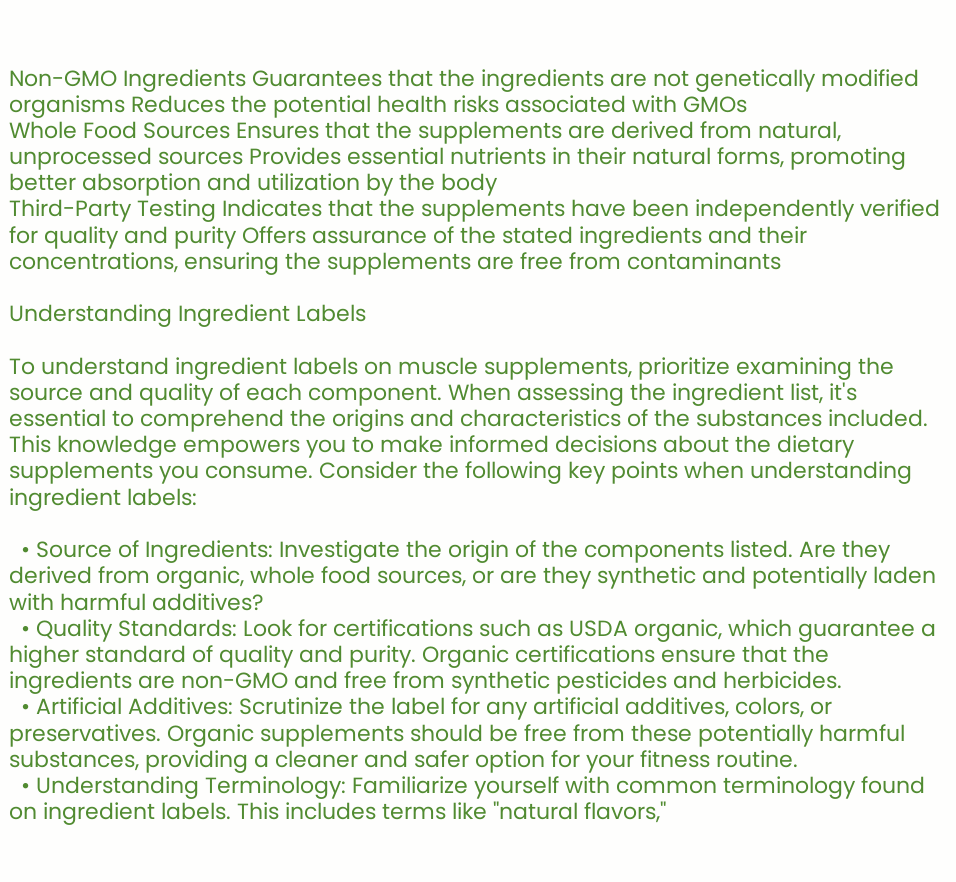Non-GMO Ingredients Guarantees that the ingredients are not genetically modified organisms Reduces the potential health risks associated with GMOs
Whole Food Sources Ensures that the supplements are derived from natural, unprocessed sources Provides essential nutrients in their natural forms, promoting better absorption and utilization by the body
Third-Party Testing Indicates that the supplements have been independently verified for quality and purity Offers assurance of the stated ingredients and their concentrations, ensuring the supplements are free from contaminants

Understanding Ingredient Labels

To understand ingredient labels on muscle supplements, prioritize examining the source and quality of each component. When assessing the ingredient list, it's essential to comprehend the origins and characteristics of the substances included. This knowledge empowers you to make informed decisions about the dietary supplements you consume. Consider the following key points when understanding ingredient labels:

  • Source of Ingredients: Investigate the origin of the components listed. Are they derived from organic, whole food sources, or are they synthetic and potentially laden with harmful additives?
  • Quality Standards: Look for certifications such as USDA organic, which guarantee a higher standard of quality and purity. Organic certifications ensure that the ingredients are non-GMO and free from synthetic pesticides and herbicides.
  • Artificial Additives: Scrutinize the label for any artificial additives, colors, or preservatives. Organic supplements should be free from these potentially harmful substances, providing a cleaner and safer option for your fitness routine.
  • Understanding Terminology: Familiarize yourself with common terminology found on ingredient labels. This includes terms like "natural flavors,"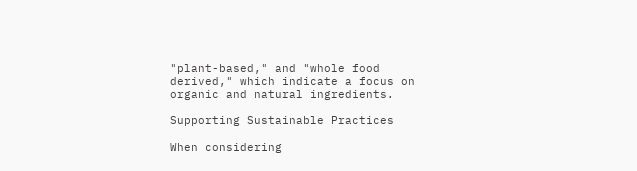"plant-based," and "whole food derived," which indicate a focus on organic and natural ingredients.

Supporting Sustainable Practices

When considering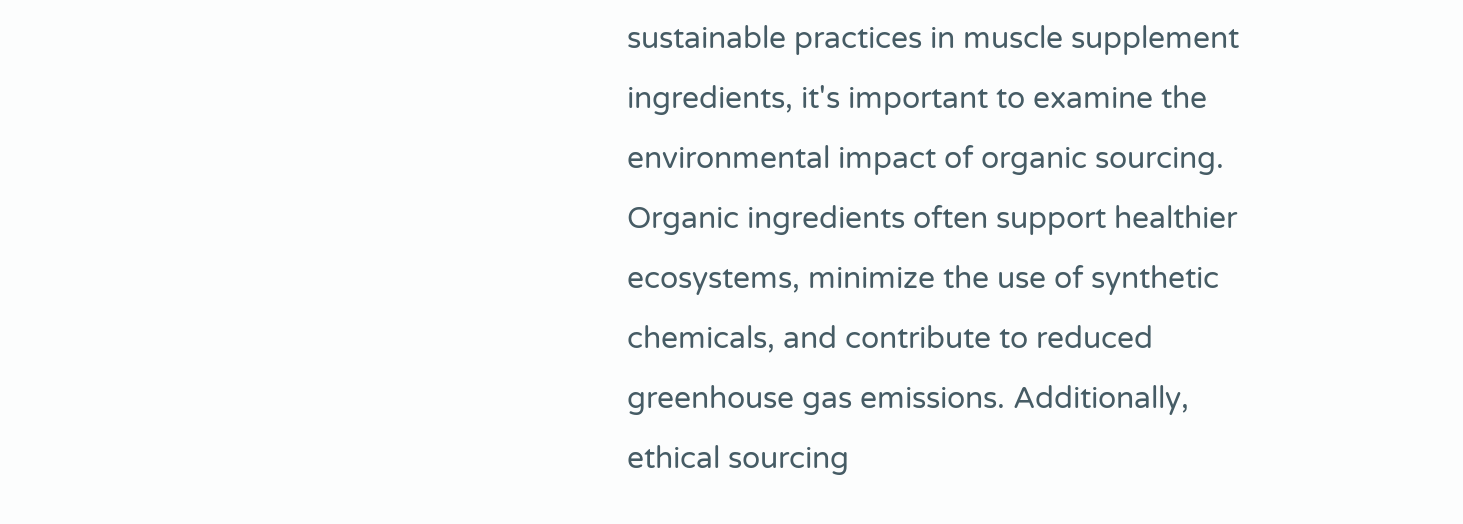sustainable practices in muscle supplement ingredients, it's important to examine the environmental impact of organic sourcing. Organic ingredients often support healthier ecosystems, minimize the use of synthetic chemicals, and contribute to reduced greenhouse gas emissions. Additionally, ethical sourcing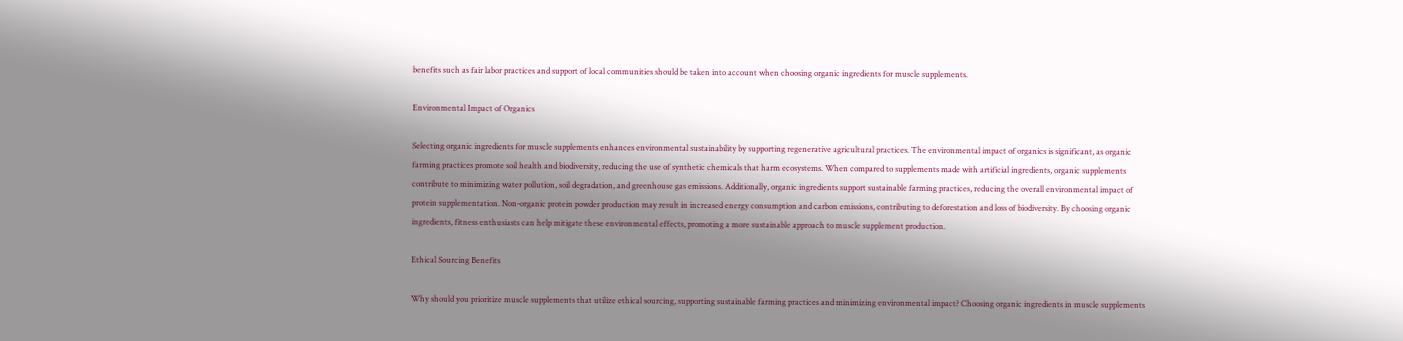benefits such as fair labor practices and support of local communities should be taken into account when choosing organic ingredients for muscle supplements.

Environmental Impact of Organics

Selecting organic ingredients for muscle supplements enhances environmental sustainability by supporting regenerative agricultural practices. The environmental impact of organics is significant, as organic farming practices promote soil health and biodiversity, reducing the use of synthetic chemicals that harm ecosystems. When compared to supplements made with artificial ingredients, organic supplements contribute to minimizing water pollution, soil degradation, and greenhouse gas emissions. Additionally, organic ingredients support sustainable farming practices, reducing the overall environmental impact of protein supplementation. Non-organic protein powder production may result in increased energy consumption and carbon emissions, contributing to deforestation and loss of biodiversity. By choosing organic ingredients, fitness enthusiasts can help mitigate these environmental effects, promoting a more sustainable approach to muscle supplement production.

Ethical Sourcing Benefits

Why should you prioritize muscle supplements that utilize ethical sourcing, supporting sustainable farming practices and minimizing environmental impact? Choosing organic ingredients in muscle supplements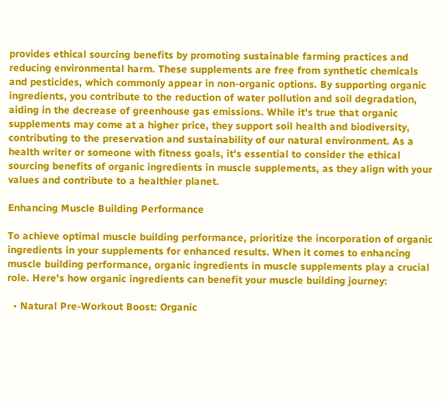provides ethical sourcing benefits by promoting sustainable farming practices and reducing environmental harm. These supplements are free from synthetic chemicals and pesticides, which commonly appear in non-organic options. By supporting organic ingredients, you contribute to the reduction of water pollution and soil degradation, aiding in the decrease of greenhouse gas emissions. While it's true that organic supplements may come at a higher price, they support soil health and biodiversity, contributing to the preservation and sustainability of our natural environment. As a health writer or someone with fitness goals, it's essential to consider the ethical sourcing benefits of organic ingredients in muscle supplements, as they align with your values and contribute to a healthier planet.

Enhancing Muscle Building Performance

To achieve optimal muscle building performance, prioritize the incorporation of organic ingredients in your supplements for enhanced results. When it comes to enhancing muscle building performance, organic ingredients in muscle supplements play a crucial role. Here's how organic ingredients can benefit your muscle building journey:

  • Natural Pre-Workout Boost: Organic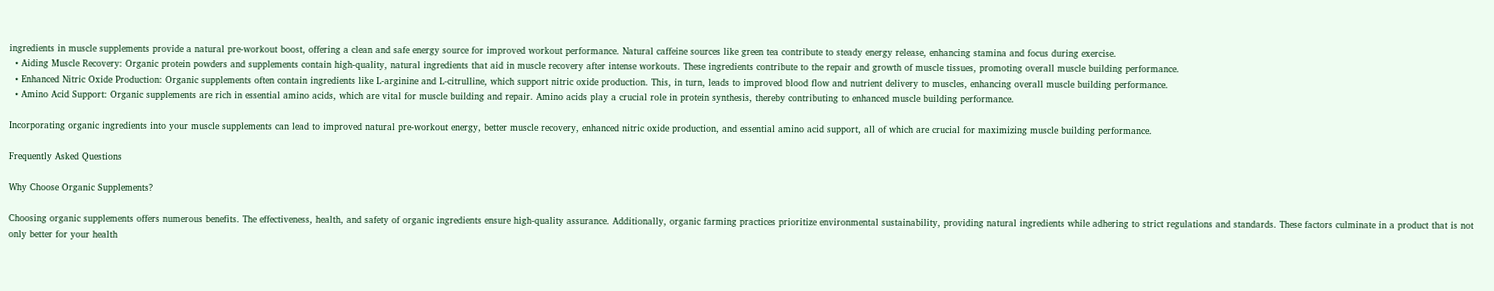ingredients in muscle supplements provide a natural pre-workout boost, offering a clean and safe energy source for improved workout performance. Natural caffeine sources like green tea contribute to steady energy release, enhancing stamina and focus during exercise.
  • Aiding Muscle Recovery: Organic protein powders and supplements contain high-quality, natural ingredients that aid in muscle recovery after intense workouts. These ingredients contribute to the repair and growth of muscle tissues, promoting overall muscle building performance.
  • Enhanced Nitric Oxide Production: Organic supplements often contain ingredients like L-arginine and L-citrulline, which support nitric oxide production. This, in turn, leads to improved blood flow and nutrient delivery to muscles, enhancing overall muscle building performance.
  • Amino Acid Support: Organic supplements are rich in essential amino acids, which are vital for muscle building and repair. Amino acids play a crucial role in protein synthesis, thereby contributing to enhanced muscle building performance.

Incorporating organic ingredients into your muscle supplements can lead to improved natural pre-workout energy, better muscle recovery, enhanced nitric oxide production, and essential amino acid support, all of which are crucial for maximizing muscle building performance.

Frequently Asked Questions

Why Choose Organic Supplements?

Choosing organic supplements offers numerous benefits. The effectiveness, health, and safety of organic ingredients ensure high-quality assurance. Additionally, organic farming practices prioritize environmental sustainability, providing natural ingredients while adhering to strict regulations and standards. These factors culminate in a product that is not only better for your health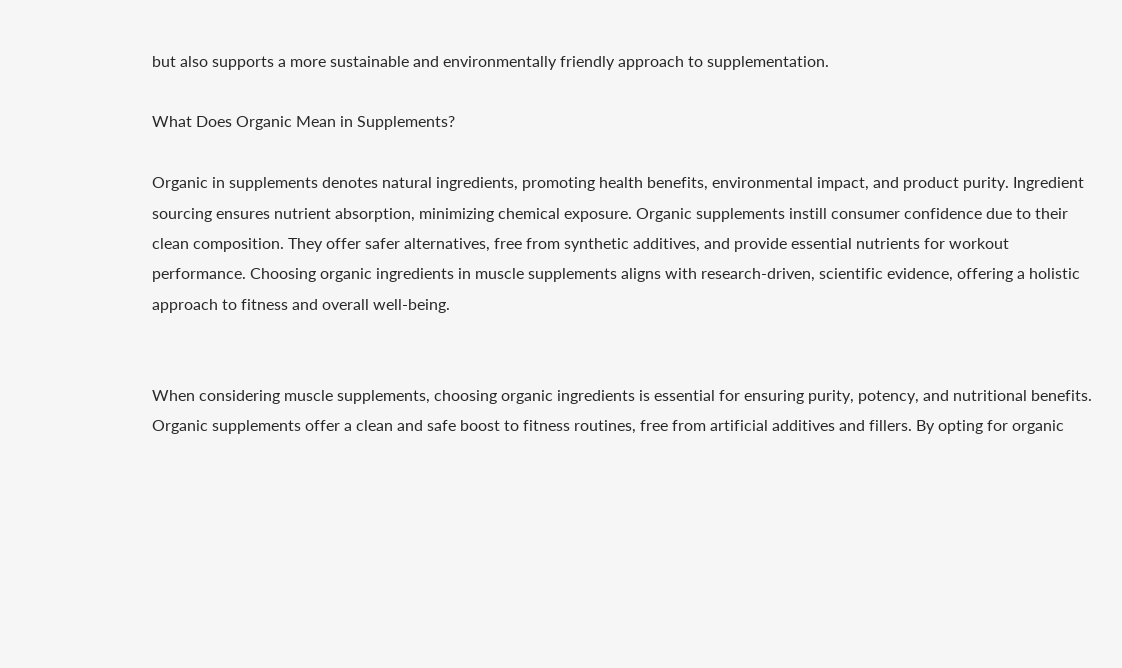but also supports a more sustainable and environmentally friendly approach to supplementation.

What Does Organic Mean in Supplements?

Organic in supplements denotes natural ingredients, promoting health benefits, environmental impact, and product purity. Ingredient sourcing ensures nutrient absorption, minimizing chemical exposure. Organic supplements instill consumer confidence due to their clean composition. They offer safer alternatives, free from synthetic additives, and provide essential nutrients for workout performance. Choosing organic ingredients in muscle supplements aligns with research-driven, scientific evidence, offering a holistic approach to fitness and overall well-being.


When considering muscle supplements, choosing organic ingredients is essential for ensuring purity, potency, and nutritional benefits. Organic supplements offer a clean and safe boost to fitness routines, free from artificial additives and fillers. By opting for organic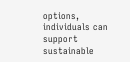options, individuals can support sustainable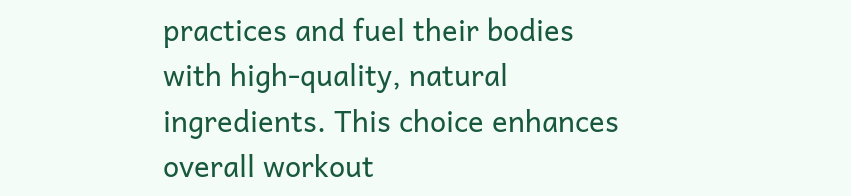practices and fuel their bodies with high-quality, natural ingredients. This choice enhances overall workout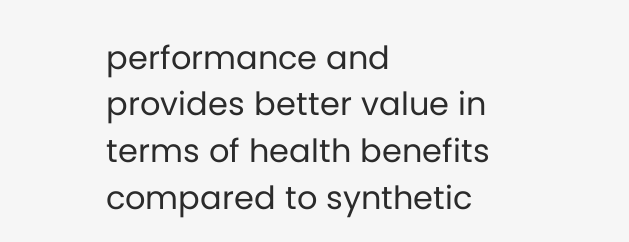performance and provides better value in terms of health benefits compared to synthetic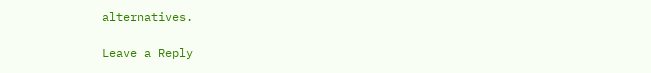alternatives.

Leave a Reply